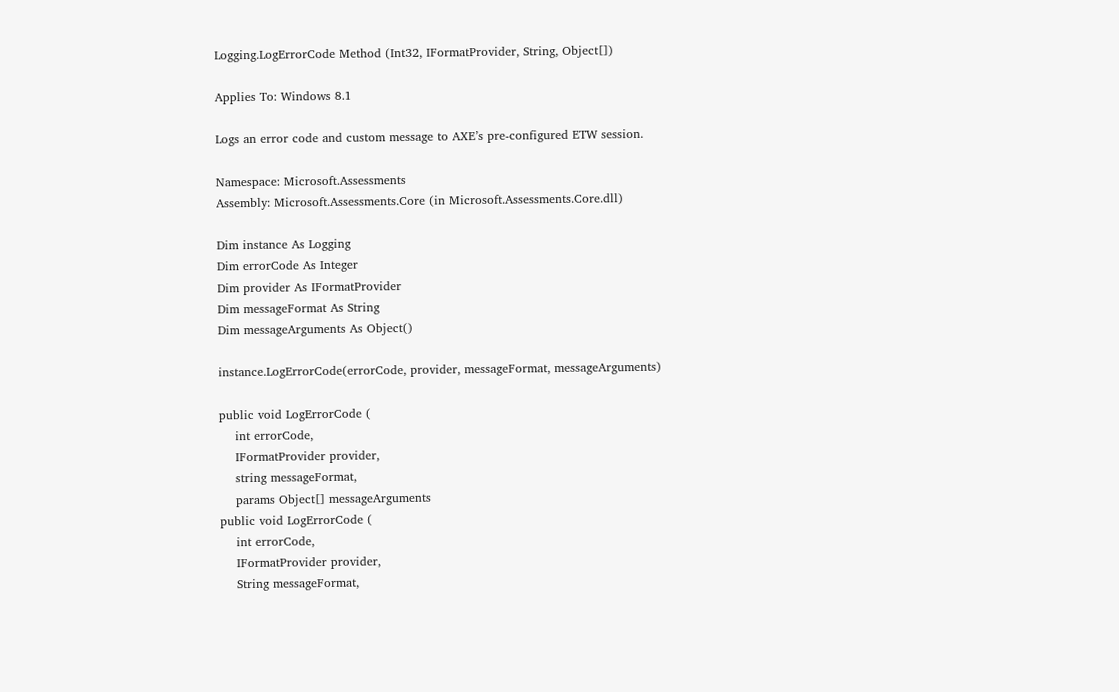Logging.LogErrorCode Method (Int32, IFormatProvider, String, Object[])

Applies To: Windows 8.1

Logs an error code and custom message to AXE’s pre-configured ETW session.

Namespace: Microsoft.Assessments
Assembly: Microsoft.Assessments.Core (in Microsoft.Assessments.Core.dll)

Dim instance As Logging
Dim errorCode As Integer
Dim provider As IFormatProvider
Dim messageFormat As String
Dim messageArguments As Object()

instance.LogErrorCode(errorCode, provider, messageFormat, messageArguments)

public void LogErrorCode (
    int errorCode,
    IFormatProvider provider,
    string messageFormat,
    params Object[] messageArguments
public void LogErrorCode (
    int errorCode,
    IFormatProvider provider,
    String messageFormat,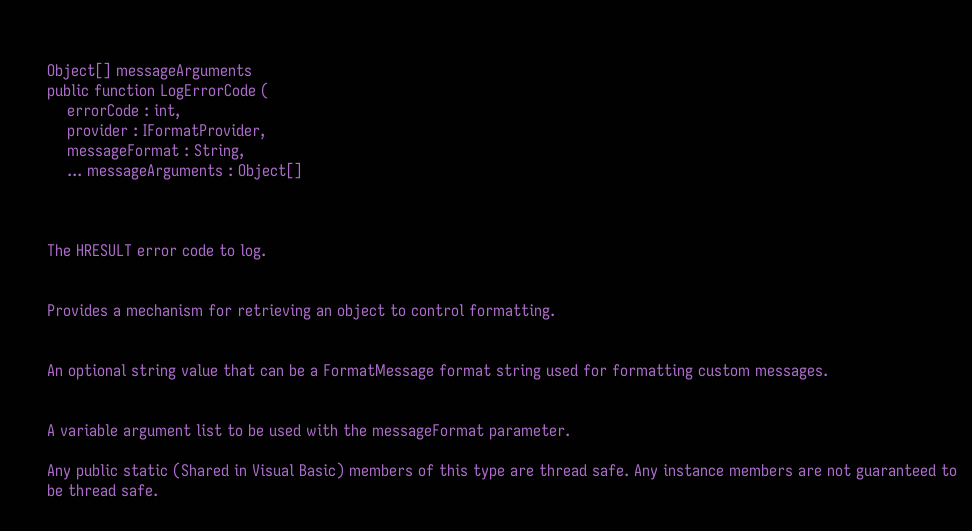Object[] messageArguments
public function LogErrorCode (
    errorCode : int,
    provider : IFormatProvider,
    messageFormat : String,
    ... messageArguments : Object[]



The HRESULT error code to log.


Provides a mechanism for retrieving an object to control formatting.


An optional string value that can be a FormatMessage format string used for formatting custom messages.


A variable argument list to be used with the messageFormat parameter.

Any public static (Shared in Visual Basic) members of this type are thread safe. Any instance members are not guaranteed to be thread safe.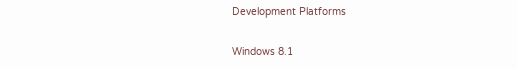Development Platforms

Windows 8.1